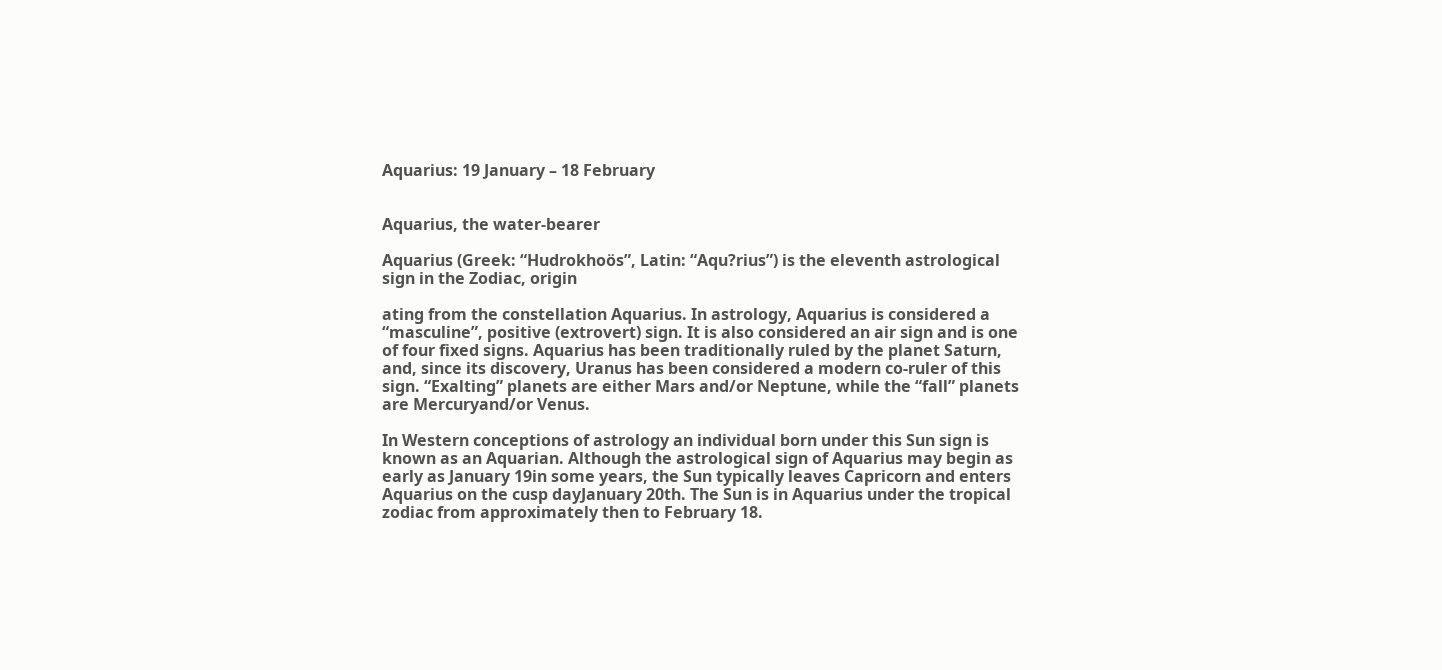Aquarius: 19 January – 18 February


Aquarius, the water-bearer

Aquarius (Greek: “Hudrokhoös”, Latin: “Aqu?rius”) is the eleventh astrological sign in the Zodiac, origin

ating from the constellation Aquarius. In astrology, Aquarius is considered a “masculine”, positive (extrovert) sign. It is also considered an air sign and is one of four fixed signs. Aquarius has been traditionally ruled by the planet Saturn, and, since its discovery, Uranus has been considered a modern co-ruler of this sign. “Exalting” planets are either Mars and/or Neptune, while the “fall” planets are Mercuryand/or Venus.

In Western conceptions of astrology an individual born under this Sun sign is known as an Aquarian. Although the astrological sign of Aquarius may begin as early as January 19in some years, the Sun typically leaves Capricorn and enters Aquarius on the cusp dayJanuary 20th. The Sun is in Aquarius under the tropical zodiac from approximately then to February 18.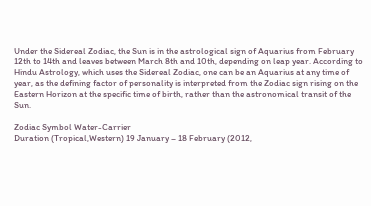Under the Sidereal Zodiac, the Sun is in the astrological sign of Aquarius from February 12th to 14th and leaves between March 8th and 10th, depending on leap year. According to Hindu Astrology, which uses the Sidereal Zodiac, one can be an Aquarius at any time of year, as the defining factor of personality is interpreted from the Zodiac sign rising on the Eastern Horizon at the specific time of birth, rather than the astronomical transit of the Sun.

Zodiac Symbol Water-Carrier
Duration (Tropical,Western) 19 January – 18 February (2012,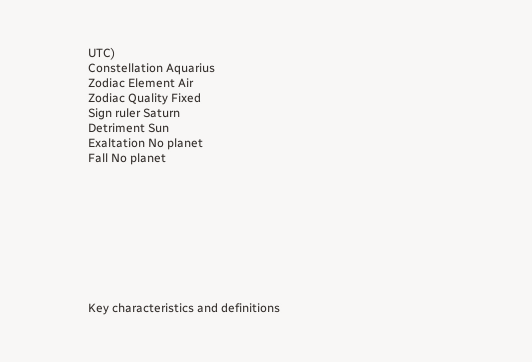UTC)
Constellation Aquarius
Zodiac Element Air
Zodiac Quality Fixed
Sign ruler Saturn
Detriment Sun
Exaltation No planet
Fall No planet









Key characteristics and definitions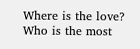Where is the love? Who is the most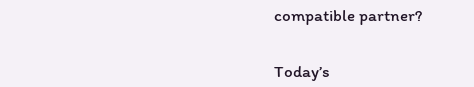compatible partner?


Today’s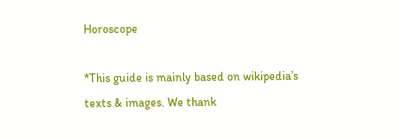Horoscope

*This guide is mainly based on wikipedia’s texts & images. We thank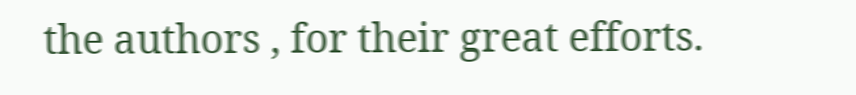the authors , for their great efforts.